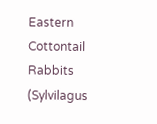Eastern Cottontail Rabbits (Sylvilagus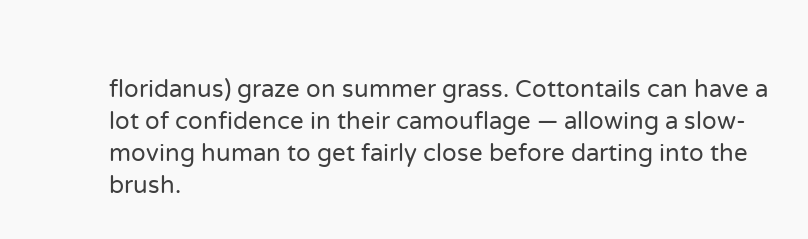floridanus) graze on summer grass. Cottontails can have a lot of confidence in their camouflage — allowing a slow-moving human to get fairly close before darting into the brush.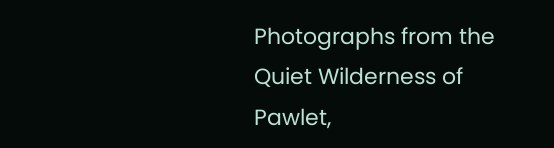Photographs from the Quiet Wilderness of Pawlet,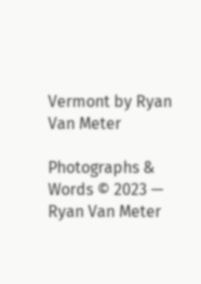Vermont by Ryan Van Meter

Photographs & Words © 2023 — Ryan Van Meter